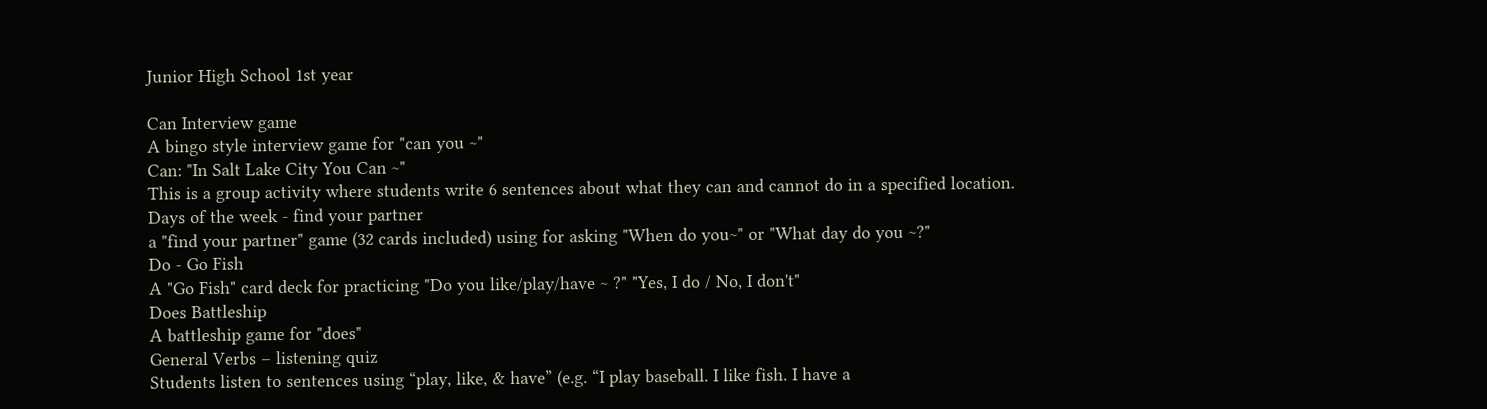Junior High School 1st year

Can Interview game
A bingo style interview game for "can you ~"
Can: "In Salt Lake City You Can ~"
This is a group activity where students write 6 sentences about what they can and cannot do in a specified location.
Days of the week - find your partner
a "find your partner" game (32 cards included) using for asking "When do you~" or "What day do you ~?"
Do - Go Fish
A "Go Fish" card deck for practicing "Do you like/play/have ~ ?" "Yes, I do / No, I don't"
Does Battleship
A battleship game for "does"
General Verbs – listening quiz
Students listen to sentences using “play, like, & have” (e.g. “I play baseball. I like fish. I have a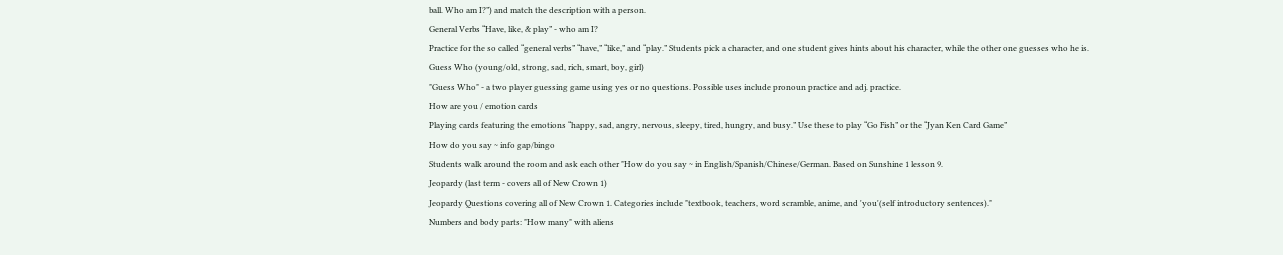ball. Who am I?”) and match the description with a person.
General Verbs “Have, like, & play” - who am I?
Practice for the so called “general verbs” “have,” “like,” and “play.” Students pick a character, and one student gives hints about his character, while the other one guesses who he is.
Guess Who (young/old, strong, sad, rich, smart, boy, girl)
"Guess Who" - a two player guessing game using yes or no questions. Possible uses include pronoun practice and adj. practice.
How are you / emotion cards
Playing cards featuring the emotions “happy, sad, angry, nervous, sleepy, tired, hungry, and busy.” Use these to play “Go Fish” or the “Jyan Ken Card Game”
How do you say ~ info gap/bingo
Students walk around the room and ask each other "How do you say ~ in English/Spanish/Chinese/German. Based on Sunshine 1 lesson 9.
Jeopardy (last term - covers all of New Crown 1)
Jeopardy Questions covering all of New Crown 1. Categories include "textbook, teachers, word scramble, anime, and 'you'(self introductory sentences)."
Numbers and body parts: "How many" with aliens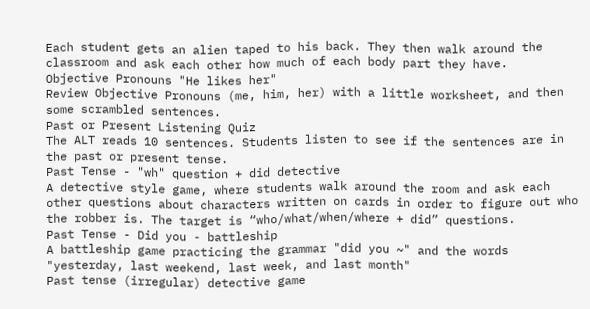Each student gets an alien taped to his back. They then walk around the classroom and ask each other how much of each body part they have.
Objective Pronouns "He likes her"
Review Objective Pronouns (me, him, her) with a little worksheet, and then some scrambled sentences.
Past or Present Listening Quiz
The ALT reads 10 sentences. Students listen to see if the sentences are in the past or present tense.
Past Tense - "wh" question + did detective
A detective style game, where students walk around the room and ask each other questions about characters written on cards in order to figure out who the robber is. The target is “who/what/when/where + did” questions.
Past Tense - Did you - battleship
A battleship game practicing the grammar "did you ~" and the words "yesterday, last weekend, last week, and last month"
Past tense (irregular) detective game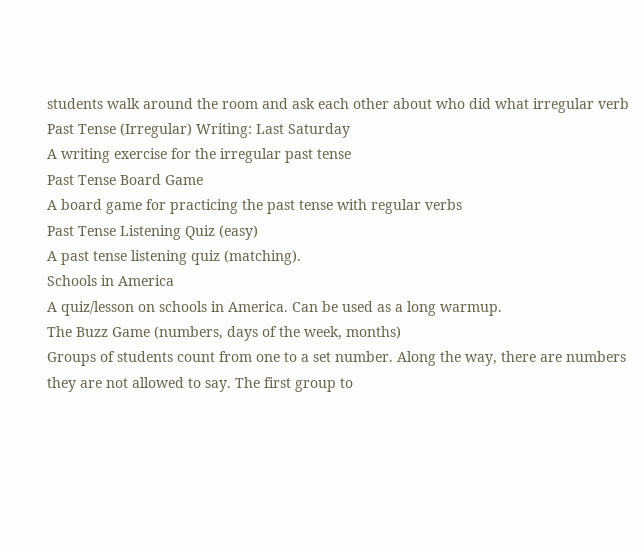students walk around the room and ask each other about who did what irregular verb
Past Tense (Irregular) Writing: Last Saturday
A writing exercise for the irregular past tense
Past Tense Board Game
A board game for practicing the past tense with regular verbs
Past Tense Listening Quiz (easy)
A past tense listening quiz (matching).
Schools in America
A quiz/lesson on schools in America. Can be used as a long warmup.
The Buzz Game (numbers, days of the week, months)
Groups of students count from one to a set number. Along the way, there are numbers they are not allowed to say. The first group to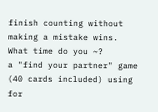finish counting without making a mistake wins.
What time do you ~?
a "find your partner" game (40 cards included) using for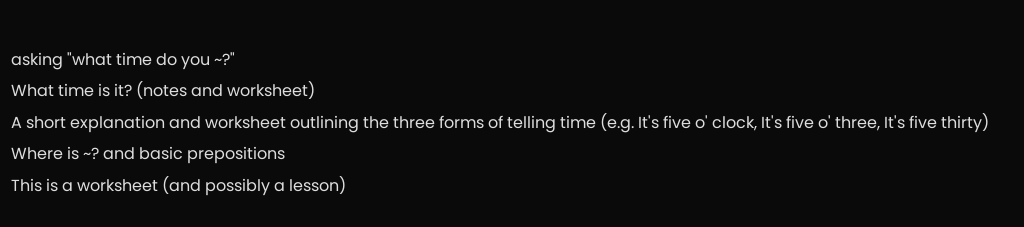asking "what time do you ~?"
What time is it? (notes and worksheet)
A short explanation and worksheet outlining the three forms of telling time (e.g. It's five o' clock, It's five o' three, It's five thirty)
Where is ~? and basic prepositions
This is a worksheet (and possibly a lesson)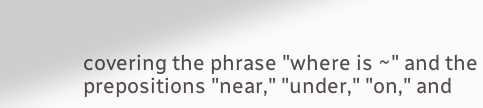covering the phrase "where is ~" and the prepositions "near," "under," "on," and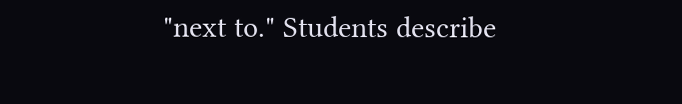"next to." Students describe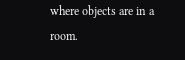where objects are in a room.